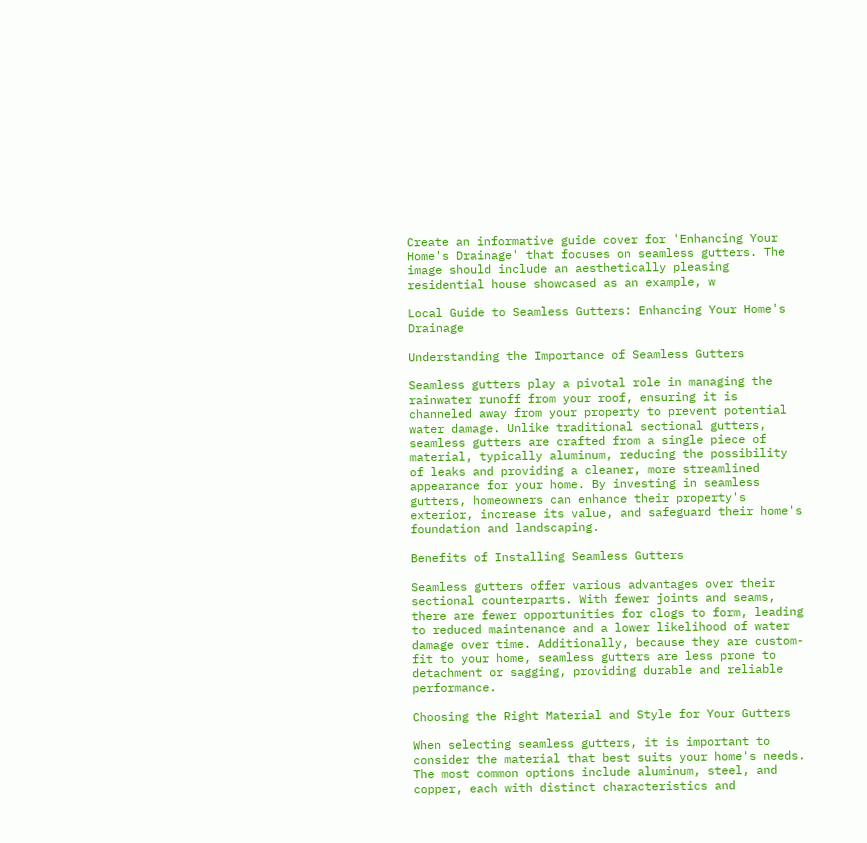Create an informative guide cover for 'Enhancing Your Home's Drainage' that focuses on seamless gutters. The image should include an aesthetically pleasing residential house showcased as an example, w

Local Guide to Seamless Gutters: Enhancing Your Home's Drainage

Understanding the Importance of Seamless Gutters

Seamless gutters play a pivotal role in managing the rainwater runoff from your roof, ensuring it is channeled away from your property to prevent potential water damage. Unlike traditional sectional gutters, seamless gutters are crafted from a single piece of material, typically aluminum, reducing the possibility of leaks and providing a cleaner, more streamlined appearance for your home. By investing in seamless gutters, homeowners can enhance their property's exterior, increase its value, and safeguard their home's foundation and landscaping.

Benefits of Installing Seamless Gutters

Seamless gutters offer various advantages over their sectional counterparts. With fewer joints and seams, there are fewer opportunities for clogs to form, leading to reduced maintenance and a lower likelihood of water damage over time. Additionally, because they are custom-fit to your home, seamless gutters are less prone to detachment or sagging, providing durable and reliable performance.

Choosing the Right Material and Style for Your Gutters

When selecting seamless gutters, it is important to consider the material that best suits your home's needs. The most common options include aluminum, steel, and copper, each with distinct characteristics and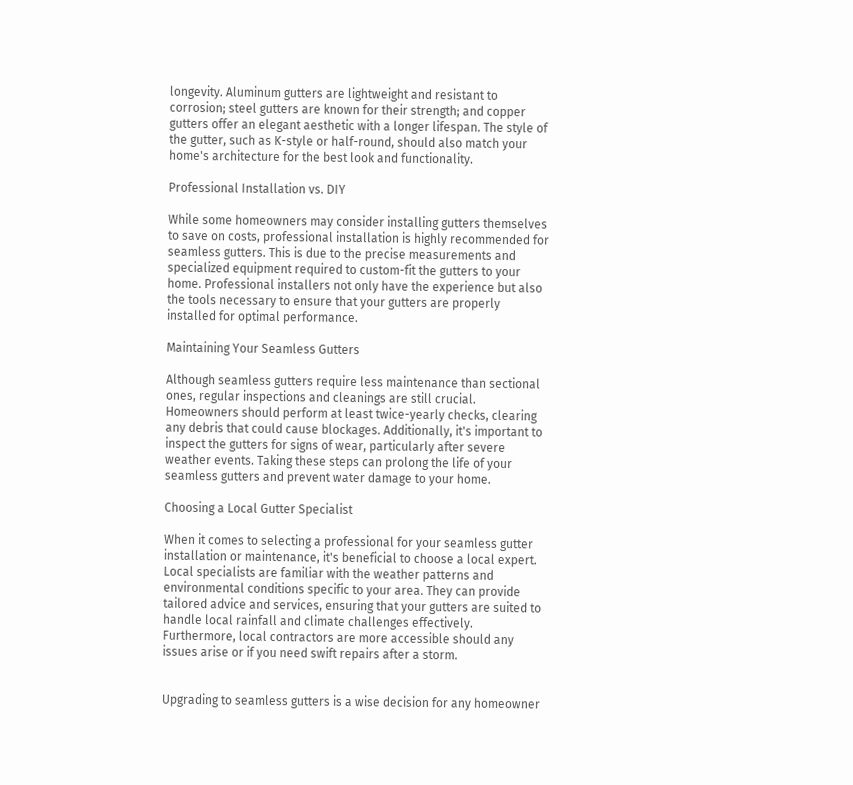longevity. Aluminum gutters are lightweight and resistant to corrosion; steel gutters are known for their strength; and copper gutters offer an elegant aesthetic with a longer lifespan. The style of the gutter, such as K-style or half-round, should also match your home's architecture for the best look and functionality.

Professional Installation vs. DIY

While some homeowners may consider installing gutters themselves to save on costs, professional installation is highly recommended for seamless gutters. This is due to the precise measurements and specialized equipment required to custom-fit the gutters to your home. Professional installers not only have the experience but also the tools necessary to ensure that your gutters are properly installed for optimal performance.

Maintaining Your Seamless Gutters

Although seamless gutters require less maintenance than sectional ones, regular inspections and cleanings are still crucial. Homeowners should perform at least twice-yearly checks, clearing any debris that could cause blockages. Additionally, it's important to inspect the gutters for signs of wear, particularly after severe weather events. Taking these steps can prolong the life of your seamless gutters and prevent water damage to your home.

Choosing a Local Gutter Specialist

When it comes to selecting a professional for your seamless gutter installation or maintenance, it's beneficial to choose a local expert. Local specialists are familiar with the weather patterns and environmental conditions specific to your area. They can provide tailored advice and services, ensuring that your gutters are suited to handle local rainfall and climate challenges effectively. Furthermore, local contractors are more accessible should any issues arise or if you need swift repairs after a storm.


Upgrading to seamless gutters is a wise decision for any homeowner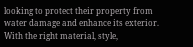looking to protect their property from water damage and enhance its exterior. With the right material, style,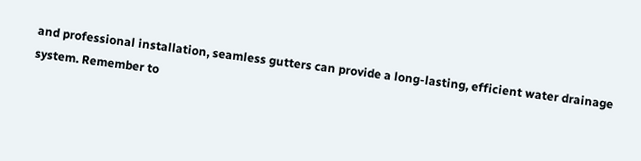and professional installation, seamless gutters can provide a long-lasting, efficient water drainage system. Remember to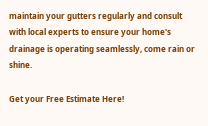maintain your gutters regularly and consult with local experts to ensure your home's drainage is operating seamlessly, come rain or shine.

Get your Free Estimate Here!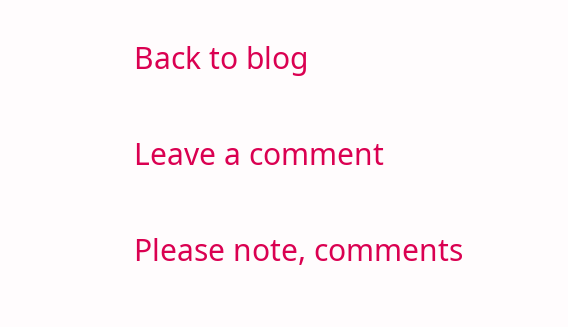Back to blog

Leave a comment

Please note, comments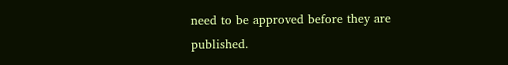need to be approved before they are published.